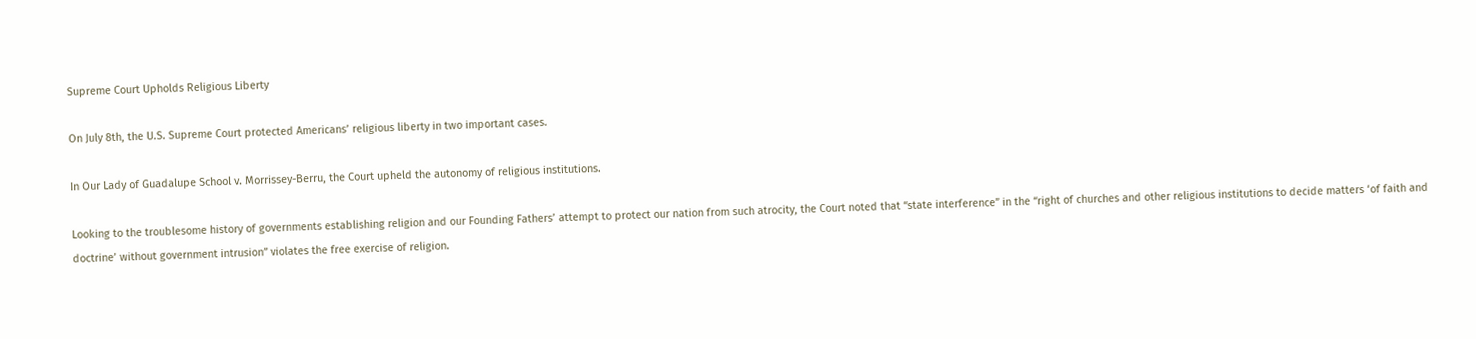Supreme Court Upholds Religious Liberty

On July 8th, the U.S. Supreme Court protected Americans’ religious liberty in two important cases.

In Our Lady of Guadalupe School v. Morrissey-Berru, the Court upheld the autonomy of religious institutions.

Looking to the troublesome history of governments establishing religion and our Founding Fathers’ attempt to protect our nation from such atrocity, the Court noted that “state interference” in the “right of churches and other religious institutions to decide matters ‘of faith and doctrine’ without government intrusion” violates the free exercise of religion.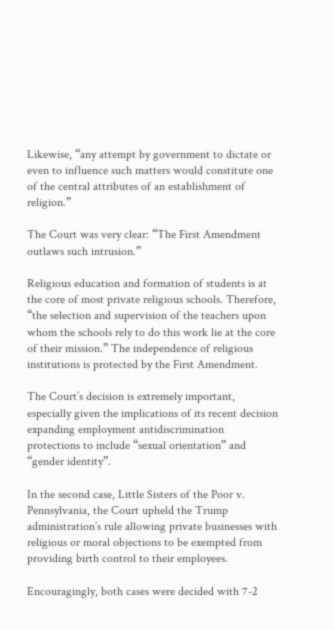Likewise, “any attempt by government to dictate or even to influence such matters would constitute one of the central attributes of an establishment of religion.”

The Court was very clear: “The First Amendment outlaws such intrusion.”

Religious education and formation of students is at the core of most private religious schools. Therefore, “the selection and supervision of the teachers upon whom the schools rely to do this work lie at the core of their mission.” The independence of religious institutions is protected by the First Amendment.

The Court’s decision is extremely important, especially given the implications of its recent decision expanding employment antidiscrimination protections to include “sexual orientation” and “gender identity”.

In the second case, Little Sisters of the Poor v. Pennsylvania, the Court upheld the Trump administration’s rule allowing private businesses with religious or moral objections to be exempted from providing birth control to their employees.

Encouragingly, both cases were decided with 7-2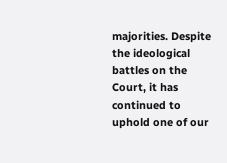majorities. Despite the ideological battles on the Court, it has continued to uphold one of our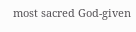most sacred God-given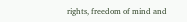rights, freedom of mind and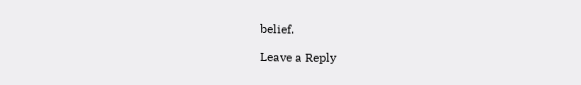belief.

Leave a Reply